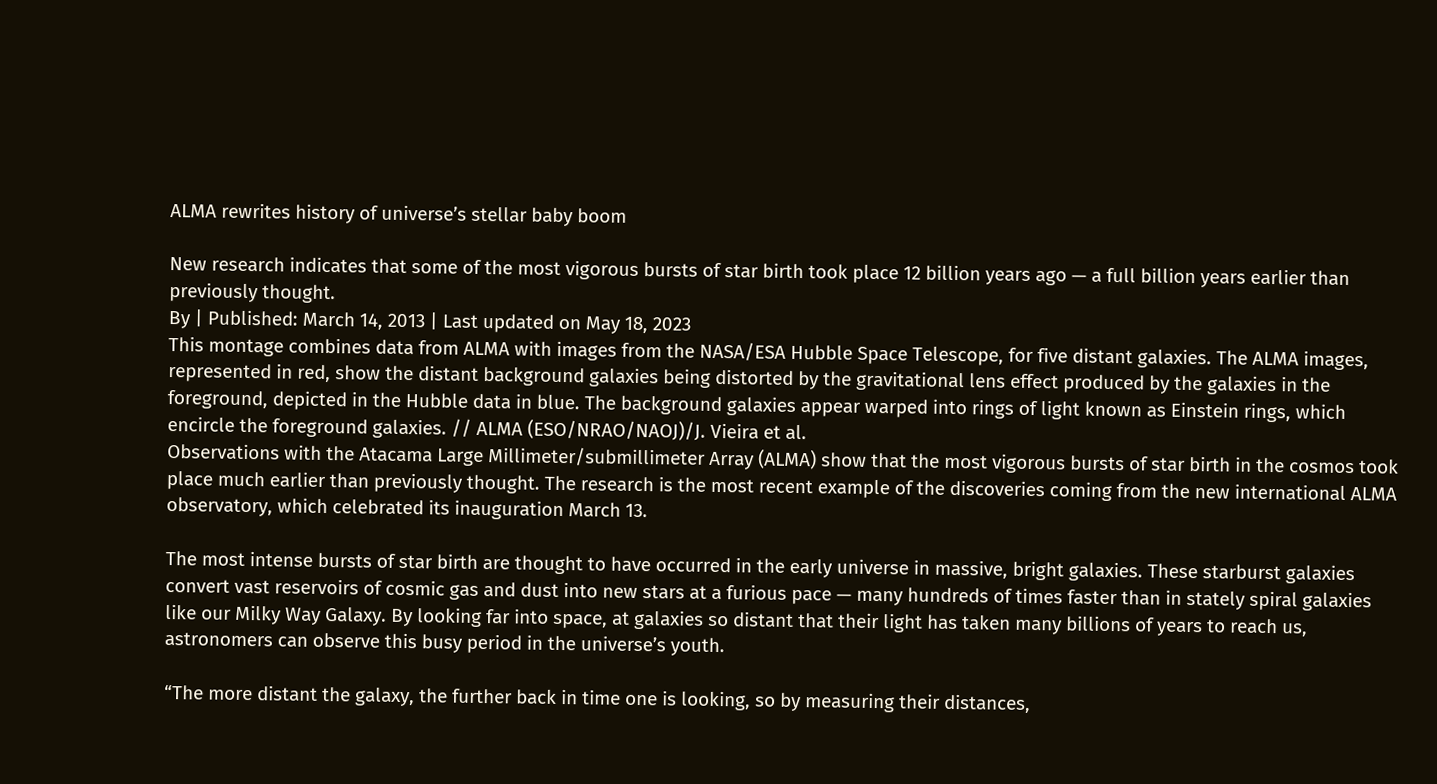ALMA rewrites history of universe’s stellar baby boom

New research indicates that some of the most vigorous bursts of star birth took place 12 billion years ago — a full billion years earlier than previously thought.
By | Published: March 14, 2013 | Last updated on May 18, 2023
This montage combines data from ALMA with images from the NASA/ESA Hubble Space Telescope, for five distant galaxies. The ALMA images, represented in red, show the distant background galaxies being distorted by the gravitational lens effect produced by the galaxies in the foreground, depicted in the Hubble data in blue. The background galaxies appear warped into rings of light known as Einstein rings, which encircle the foreground galaxies. // ALMA (ESO/NRAO/NAOJ)/J. Vieira et al.
Observations with the Atacama Large Millimeter/submillimeter Array (ALMA) show that the most vigorous bursts of star birth in the cosmos took place much earlier than previously thought. The research is the most recent example of the discoveries coming from the new international ALMA observatory, which celebrated its inauguration March 13.

The most intense bursts of star birth are thought to have occurred in the early universe in massive, bright galaxies. These starburst galaxies convert vast reservoirs of cosmic gas and dust into new stars at a furious pace — many hundreds of times faster than in stately spiral galaxies like our Milky Way Galaxy. By looking far into space, at galaxies so distant that their light has taken many billions of years to reach us, astronomers can observe this busy period in the universe’s youth.

“The more distant the galaxy, the further back in time one is looking, so by measuring their distances,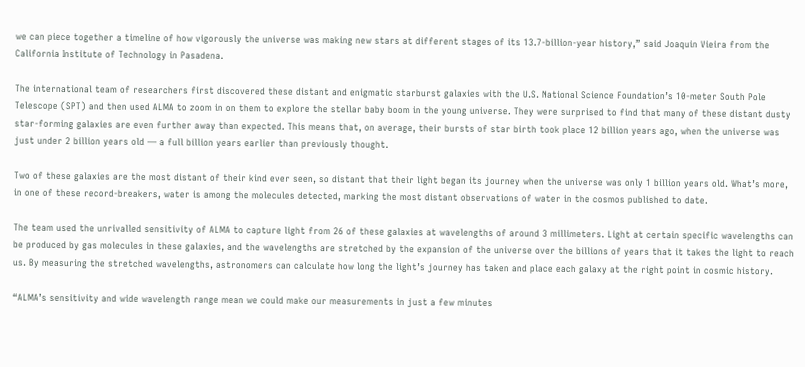we can piece together a timeline of how vigorously the universe was making new stars at different stages of its 13.7-billion-year history,” said Joaquin Vieira from the California Institute of Technology in Pasadena.

The international team of researchers first discovered these distant and enigmatic starburst galaxies with the U.S. National Science Foundation’s 10-meter South Pole Telescope (SPT) and then used ALMA to zoom in on them to explore the stellar baby boom in the young universe. They were surprised to find that many of these distant dusty star-forming galaxies are even further away than expected. This means that, on average, their bursts of star birth took place 12 billion years ago, when the universe was just under 2 billion years old — a full billion years earlier than previously thought.

Two of these galaxies are the most distant of their kind ever seen, so distant that their light began its journey when the universe was only 1 billion years old. What’s more, in one of these record-breakers, water is among the molecules detected, marking the most distant observations of water in the cosmos published to date.

The team used the unrivalled sensitivity of ALMA to capture light from 26 of these galaxies at wavelengths of around 3 millimeters. Light at certain specific wavelengths can be produced by gas molecules in these galaxies, and the wavelengths are stretched by the expansion of the universe over the billions of years that it takes the light to reach us. By measuring the stretched wavelengths, astronomers can calculate how long the light’s journey has taken and place each galaxy at the right point in cosmic history.

“ALMA’s sensitivity and wide wavelength range mean we could make our measurements in just a few minutes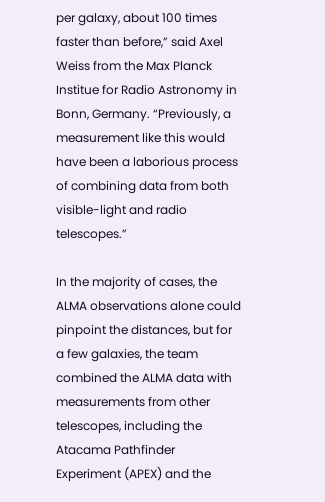per galaxy, about 100 times faster than before,” said Axel Weiss from the Max Planck Institue for Radio Astronomy in Bonn, Germany. “Previously, a measurement like this would have been a laborious process of combining data from both visible-light and radio telescopes.”

In the majority of cases, the ALMA observations alone could pinpoint the distances, but for a few galaxies, the team combined the ALMA data with measurements from other telescopes, including the Atacama Pathfinder Experiment (APEX) and the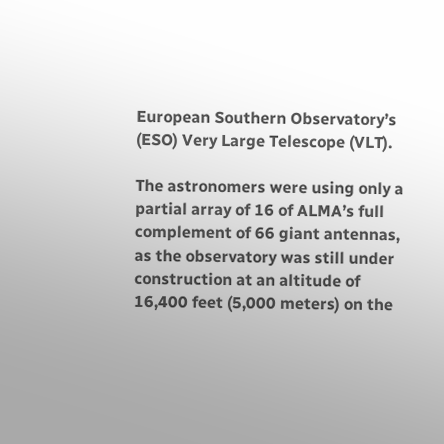European Southern Observatory’s (ESO) Very Large Telescope (VLT).

The astronomers were using only a partial array of 16 of ALMA’s full complement of 66 giant antennas, as the observatory was still under construction at an altitude of 16,400 feet (5,000 meters) on the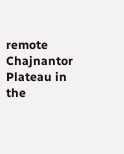remote Chajnantor Plateau in the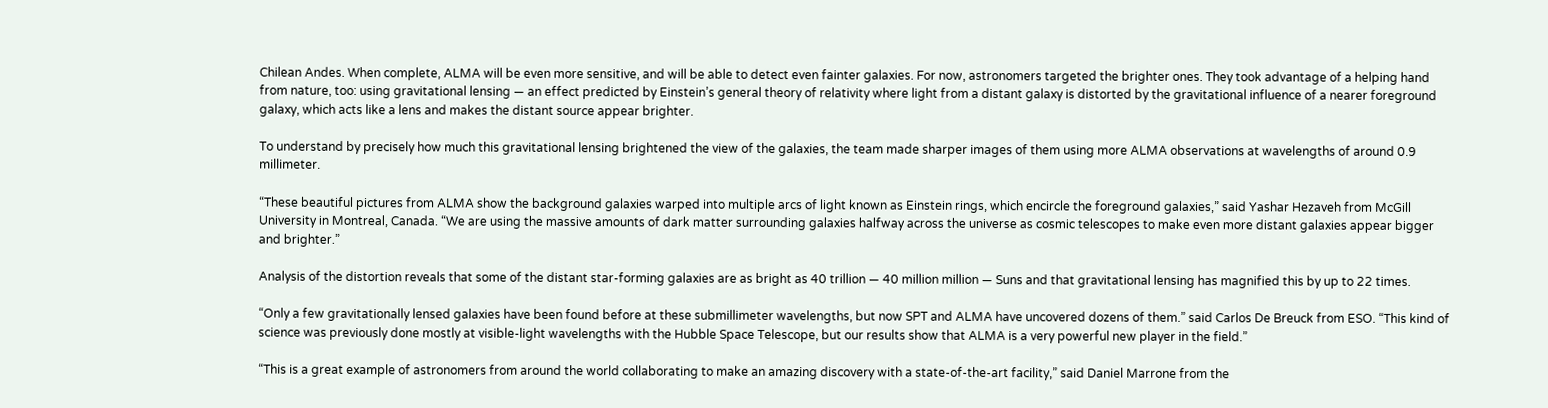Chilean Andes. When complete, ALMA will be even more sensitive, and will be able to detect even fainter galaxies. For now, astronomers targeted the brighter ones. They took advantage of a helping hand from nature, too: using gravitational lensing — an effect predicted by Einstein’s general theory of relativity where light from a distant galaxy is distorted by the gravitational influence of a nearer foreground galaxy, which acts like a lens and makes the distant source appear brighter.

To understand by precisely how much this gravitational lensing brightened the view of the galaxies, the team made sharper images of them using more ALMA observations at wavelengths of around 0.9 millimeter.

“These beautiful pictures from ALMA show the background galaxies warped into multiple arcs of light known as Einstein rings, which encircle the foreground galaxies,” said Yashar Hezaveh from McGill University in Montreal, Canada. “We are using the massive amounts of dark matter surrounding galaxies halfway across the universe as cosmic telescopes to make even more distant galaxies appear bigger and brighter.”

Analysis of the distortion reveals that some of the distant star-forming galaxies are as bright as 40 trillion — 40 million million — Suns and that gravitational lensing has magnified this by up to 22 times.

“Only a few gravitationally lensed galaxies have been found before at these submillimeter wavelengths, but now SPT and ALMA have uncovered dozens of them.” said Carlos De Breuck from ESO. “This kind of science was previously done mostly at visible-light wavelengths with the Hubble Space Telescope, but our results show that ALMA is a very powerful new player in the field.”

“This is a great example of astronomers from around the world collaborating to make an amazing discovery with a state-of-the-art facility,” said Daniel Marrone from the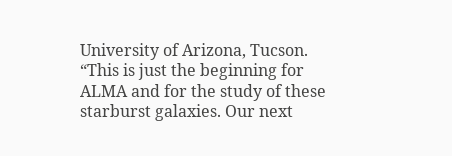University of Arizona, Tucson. “This is just the beginning for ALMA and for the study of these starburst galaxies. Our next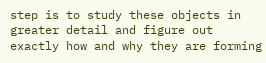step is to study these objects in greater detail and figure out exactly how and why they are forming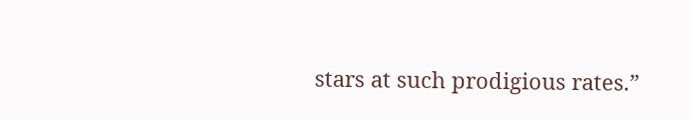stars at such prodigious rates.”